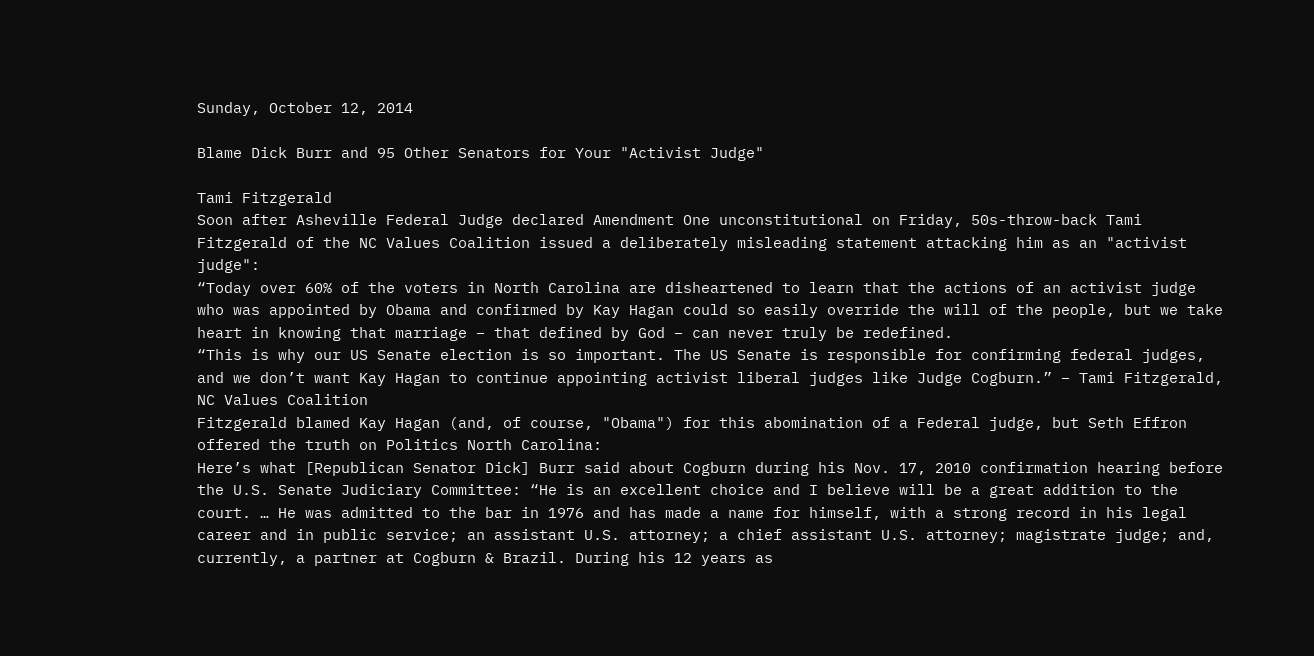Sunday, October 12, 2014

Blame Dick Burr and 95 Other Senators for Your "Activist Judge"

Tami Fitzgerald
Soon after Asheville Federal Judge declared Amendment One unconstitutional on Friday, 50s-throw-back Tami Fitzgerald of the NC Values Coalition issued a deliberately misleading statement attacking him as an "activist judge":
“Today over 60% of the voters in North Carolina are disheartened to learn that the actions of an activist judge who was appointed by Obama and confirmed by Kay Hagan could so easily override the will of the people, but we take heart in knowing that marriage – that defined by God – can never truly be redefined.
“This is why our US Senate election is so important. The US Senate is responsible for confirming federal judges, and we don’t want Kay Hagan to continue appointing activist liberal judges like Judge Cogburn.” – Tami Fitzgerald, NC Values Coalition
Fitzgerald blamed Kay Hagan (and, of course, "Obama") for this abomination of a Federal judge, but Seth Effron offered the truth on Politics North Carolina:
Here’s what [Republican Senator Dick] Burr said about Cogburn during his Nov. 17, 2010 confirmation hearing before the U.S. Senate Judiciary Committee: “He is an excellent choice and I believe will be a great addition to the court. … He was admitted to the bar in 1976 and has made a name for himself, with a strong record in his legal career and in public service; an assistant U.S. attorney; a chief assistant U.S. attorney; magistrate judge; and, currently, a partner at Cogburn & Brazil. During his 12 years as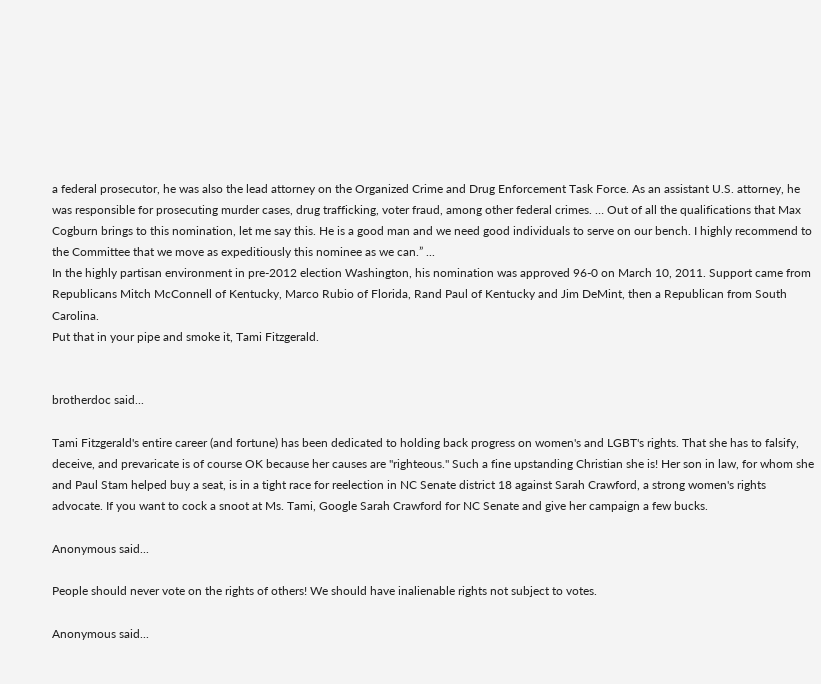a federal prosecutor, he was also the lead attorney on the Organized Crime and Drug Enforcement Task Force. As an assistant U.S. attorney, he was responsible for prosecuting murder cases, drug trafficking, voter fraud, among other federal crimes. … Out of all the qualifications that Max Cogburn brings to this nomination, let me say this. He is a good man and we need good individuals to serve on our bench. I highly recommend to the Committee that we move as expeditiously this nominee as we can.” ...
In the highly partisan environment in pre-2012 election Washington, his nomination was approved 96-0 on March 10, 2011. Support came from Republicans Mitch McConnell of Kentucky, Marco Rubio of Florida, Rand Paul of Kentucky and Jim DeMint, then a Republican from South Carolina.
Put that in your pipe and smoke it, Tami Fitzgerald.


brotherdoc said...

Tami Fitzgerald's entire career (and fortune) has been dedicated to holding back progress on women's and LGBT's rights. That she has to falsify, deceive, and prevaricate is of course OK because her causes are "righteous." Such a fine upstanding Christian she is! Her son in law, for whom she and Paul Stam helped buy a seat, is in a tight race for reelection in NC Senate district 18 against Sarah Crawford, a strong women's rights advocate. If you want to cock a snoot at Ms. Tami, Google Sarah Crawford for NC Senate and give her campaign a few bucks.

Anonymous said...

People should never vote on the rights of others! We should have inalienable rights not subject to votes.

Anonymous said...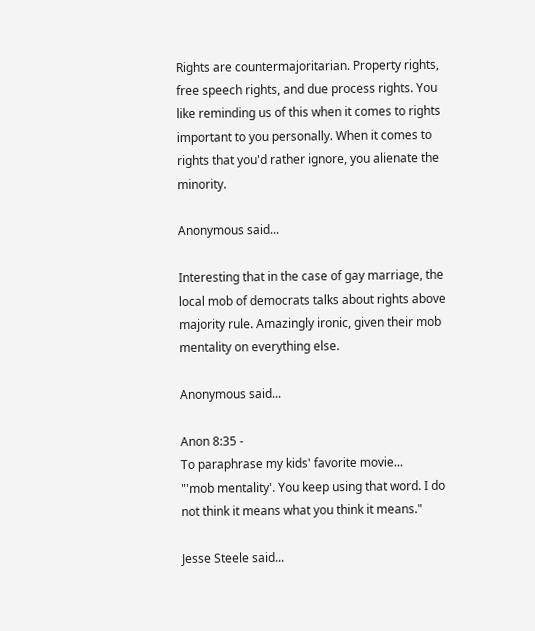Rights are countermajoritarian. Property rights, free speech rights, and due process rights. You like reminding us of this when it comes to rights important to you personally. When it comes to rights that you'd rather ignore, you alienate the minority.

Anonymous said...

Interesting that in the case of gay marriage, the local mob of democrats talks about rights above majority rule. Amazingly ironic, given their mob mentality on everything else.

Anonymous said...

Anon 8:35 -
To paraphrase my kids' favorite movie...
"'mob mentality'. You keep using that word. I do not think it means what you think it means."

Jesse Steele said...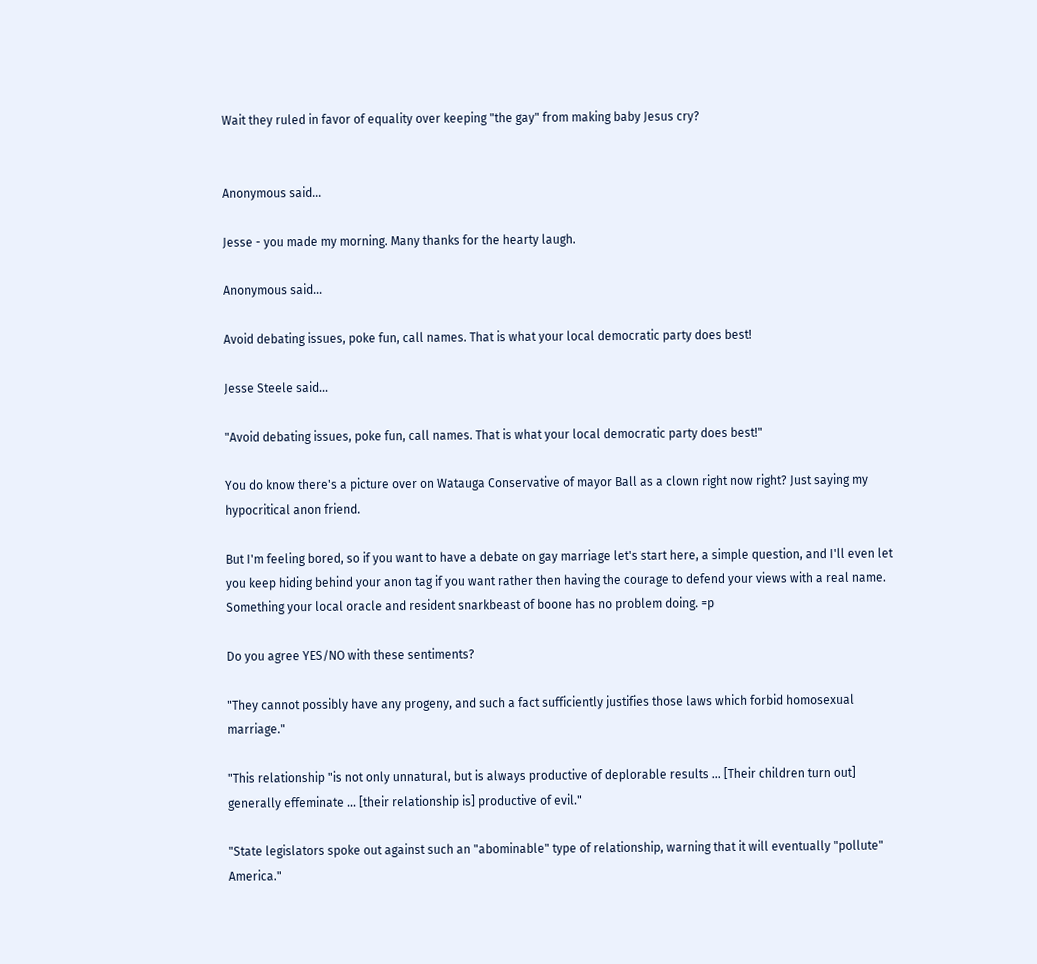Wait they ruled in favor of equality over keeping "the gay" from making baby Jesus cry?


Anonymous said...

Jesse - you made my morning. Many thanks for the hearty laugh.

Anonymous said...

Avoid debating issues, poke fun, call names. That is what your local democratic party does best!

Jesse Steele said...

"Avoid debating issues, poke fun, call names. That is what your local democratic party does best!"

You do know there's a picture over on Watauga Conservative of mayor Ball as a clown right now right? Just saying my hypocritical anon friend.

But I'm feeling bored, so if you want to have a debate on gay marriage let's start here, a simple question, and I'll even let you keep hiding behind your anon tag if you want rather then having the courage to defend your views with a real name. Something your local oracle and resident snarkbeast of boone has no problem doing. =p

Do you agree YES/NO with these sentiments?

"They cannot possibly have any progeny, and such a fact sufficiently justifies those laws which forbid homosexual marriage."

"This relationship "is not only unnatural, but is always productive of deplorable results ... [Their children turn out] generally effeminate ... [their relationship is] productive of evil."

"State legislators spoke out against such an "abominable" type of relationship, warning that it will eventually "pollute" America."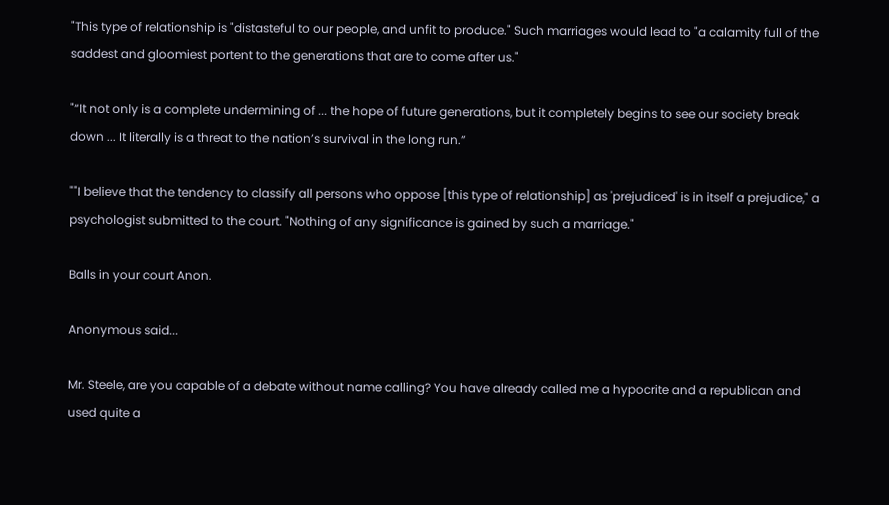"This type of relationship is "distasteful to our people, and unfit to produce." Such marriages would lead to "a calamity full of the saddest and gloomiest portent to the generations that are to come after us."

"“It not only is a complete undermining of ... the hope of future generations, but it completely begins to see our society break down ... It literally is a threat to the nation’s survival in the long run.”

""I believe that the tendency to classify all persons who oppose [this type of relationship] as 'prejudiced' is in itself a prejudice," a psychologist submitted to the court. "Nothing of any significance is gained by such a marriage."

Balls in your court Anon.

Anonymous said...

Mr. Steele, are you capable of a debate without name calling? You have already called me a hypocrite and a republican and used quite a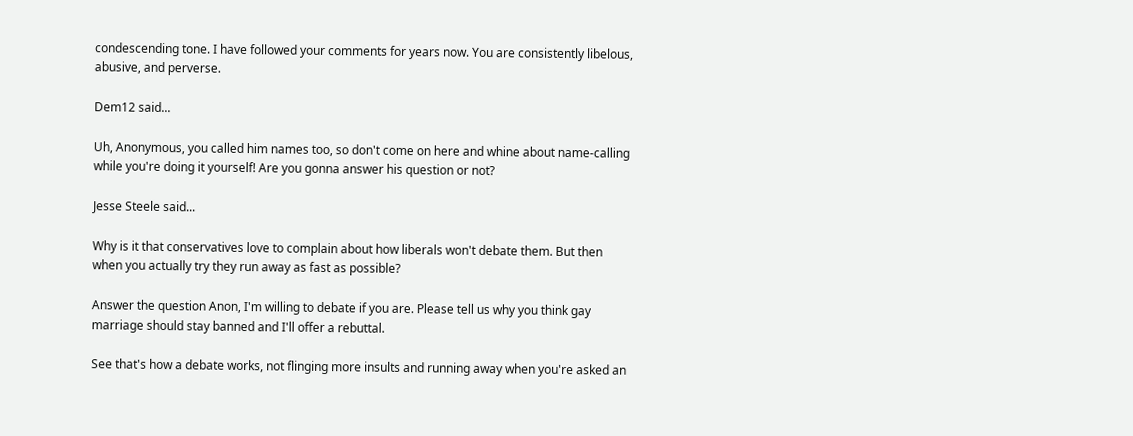condescending tone. I have followed your comments for years now. You are consistently libelous, abusive, and perverse.

Dem12 said...

Uh, Anonymous, you called him names too, so don't come on here and whine about name-calling while you're doing it yourself! Are you gonna answer his question or not?

Jesse Steele said...

Why is it that conservatives love to complain about how liberals won't debate them. But then when you actually try they run away as fast as possible?

Answer the question Anon, I'm willing to debate if you are. Please tell us why you think gay marriage should stay banned and I'll offer a rebuttal.

See that's how a debate works, not flinging more insults and running away when you're asked an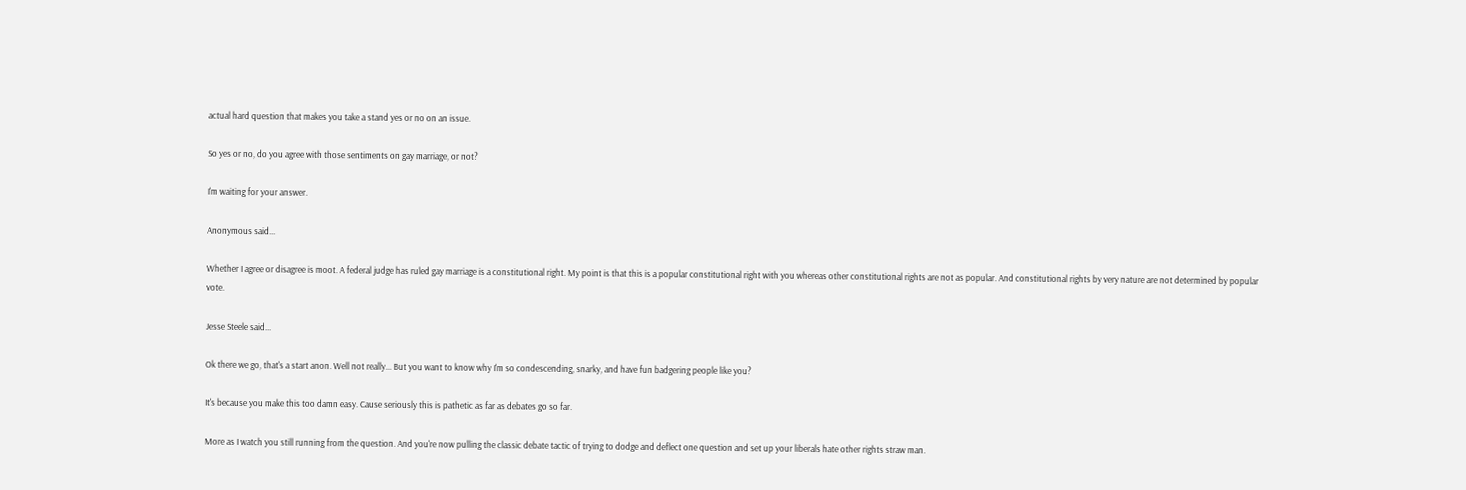actual hard question that makes you take a stand yes or no on an issue.

So yes or no, do you agree with those sentiments on gay marriage, or not?

I'm waiting for your answer.

Anonymous said...

Whether I agree or disagree is moot. A federal judge has ruled gay marriage is a constitutional right. My point is that this is a popular constitutional right with you whereas other constitutional rights are not as popular. And constitutional rights by very nature are not determined by popular vote.

Jesse Steele said...

Ok there we go, that's a start anon. Well not really... But you want to know why I'm so condescending, snarky, and have fun badgering people like you?

It's because you make this too damn easy. Cause seriously this is pathetic as far as debates go so far.

More as I watch you still running from the question. And you're now pulling the classic debate tactic of trying to dodge and deflect one question and set up your liberals hate other rights straw man.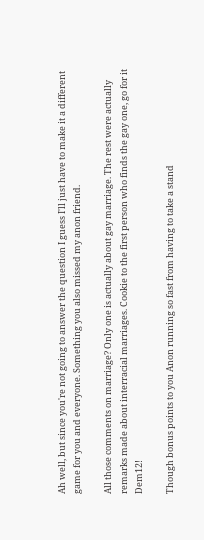Ah well, but since you're not going to answer the question I guess I'll just have to make it a different game for you and everyone. Something you also missed my anon friend.

All those comments on marriage? Only one is actually about gay marriage. The rest were actually remarks made about interracial marriages. Cookie to the first person who finds the gay one, go for it Dem12!

Though bonus points to you Anon running so fast from having to take a stand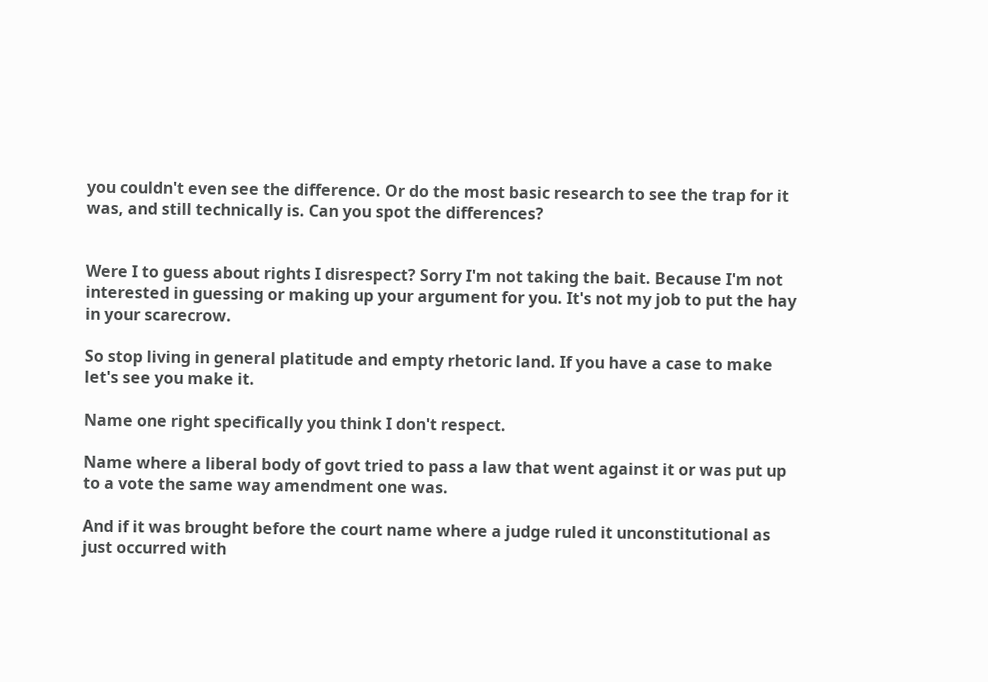you couldn't even see the difference. Or do the most basic research to see the trap for it was, and still technically is. Can you spot the differences?


Were I to guess about rights I disrespect? Sorry I'm not taking the bait. Because I'm not interested in guessing or making up your argument for you. It's not my job to put the hay in your scarecrow.

So stop living in general platitude and empty rhetoric land. If you have a case to make let's see you make it.

Name one right specifically you think I don't respect.

Name where a liberal body of govt tried to pass a law that went against it or was put up to a vote the same way amendment one was.

And if it was brought before the court name where a judge ruled it unconstitutional as just occurred with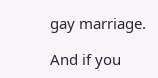gay marriage.

And if you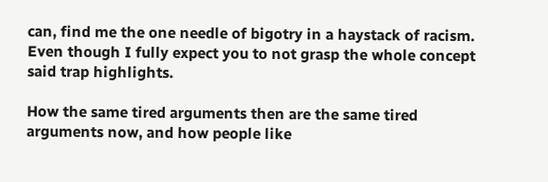can, find me the one needle of bigotry in a haystack of racism. Even though I fully expect you to not grasp the whole concept said trap highlights.

How the same tired arguments then are the same tired arguments now, and how people like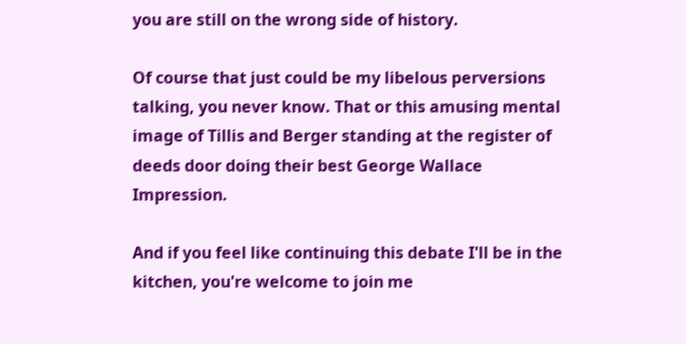you are still on the wrong side of history.

Of course that just could be my libelous perversions talking, you never know. That or this amusing mental image of Tillis and Berger standing at the register of deeds door doing their best George Wallace Impression.

And if you feel like continuing this debate I'll be in the kitchen, you're welcome to join me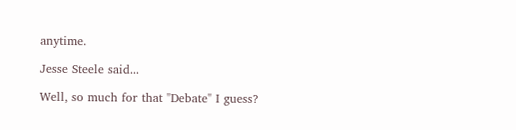anytime.

Jesse Steele said...

Well, so much for that "Debate" I guess?